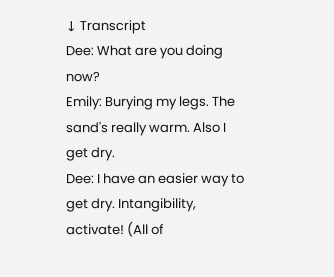↓ Transcript
Dee: What are you doing now?
Emily: Burying my legs. The sand's really warm. Also I get dry.
Dee: I have an easier way to get dry. Intangibility, activate! (All of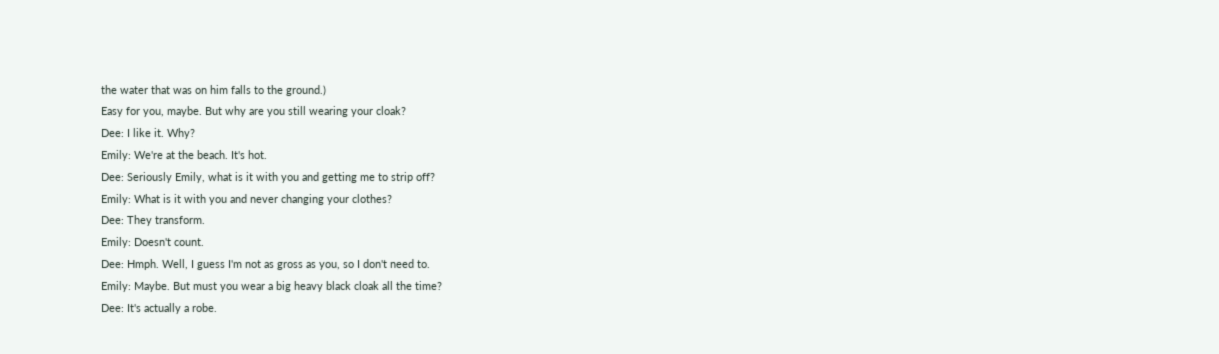the water that was on him falls to the ground.)
Easy for you, maybe. But why are you still wearing your cloak?
Dee: I like it. Why?
Emily: We're at the beach. It's hot.
Dee: Seriously Emily, what is it with you and getting me to strip off?
Emily: What is it with you and never changing your clothes?
Dee: They transform.
Emily: Doesn't count.
Dee: Hmph. Well, I guess I'm not as gross as you, so I don't need to.
Emily: Maybe. But must you wear a big heavy black cloak all the time?
Dee: It's actually a robe.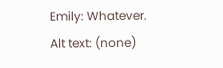Emily: Whatever.
Alt text: (none)